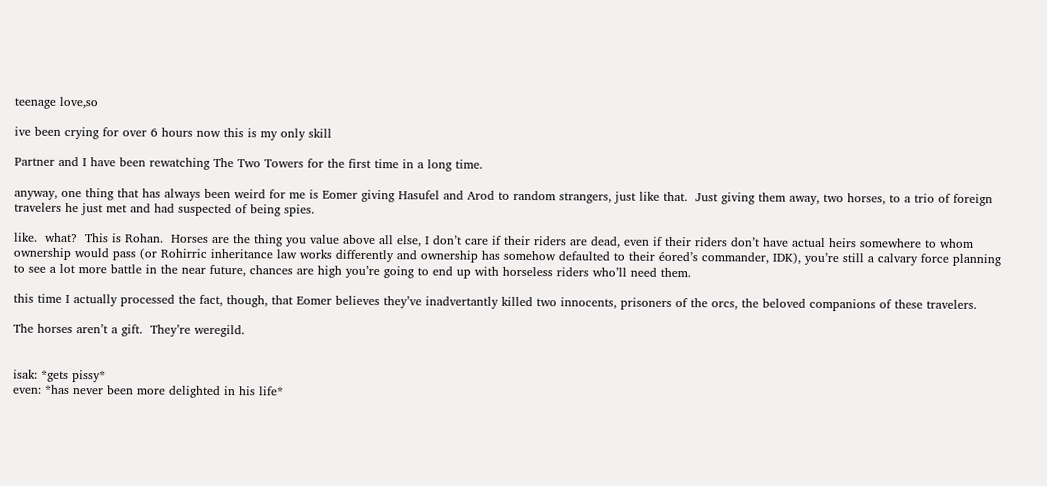teenage love,so

ive been crying for over 6 hours now this is my only skill

Partner and I have been rewatching The Two Towers for the first time in a long time.

anyway, one thing that has always been weird for me is Eomer giving Hasufel and Arod to random strangers, just like that.  Just giving them away, two horses, to a trio of foreign travelers he just met and had suspected of being spies.

like.  what?  This is Rohan.  Horses are the thing you value above all else, I don’t care if their riders are dead, even if their riders don’t have actual heirs somewhere to whom ownership would pass (or Rohirric inheritance law works differently and ownership has somehow defaulted to their éored’s commander, IDK), you’re still a calvary force planning to see a lot more battle in the near future, chances are high you’re going to end up with horseless riders who’ll need them.

this time I actually processed the fact, though, that Eomer believes they’ve inadvertantly killed two innocents, prisoners of the orcs, the beloved companions of these travelers.

The horses aren’t a gift.  They’re weregild.


isak: *gets pissy*
even: *has never been more delighted in his life*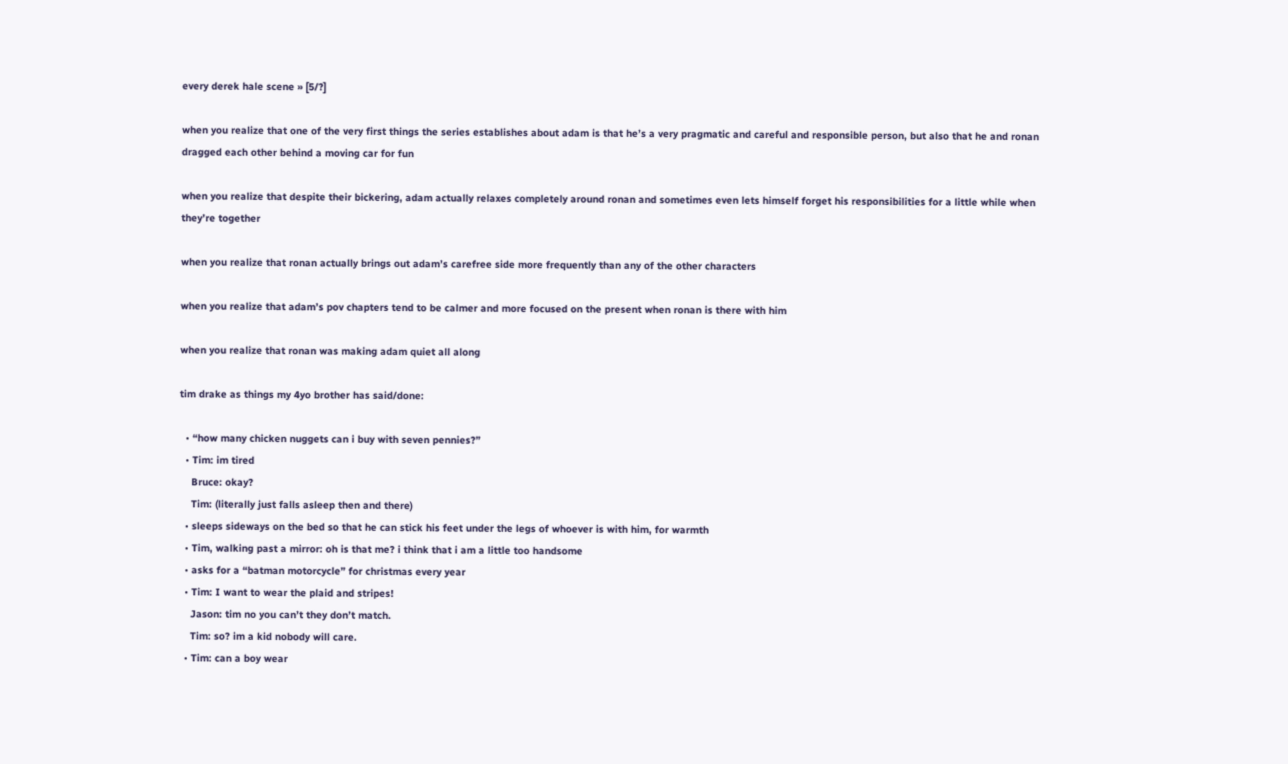every derek hale scene » [5/?]

when you realize that one of the very first things the series establishes about adam is that he’s a very pragmatic and careful and responsible person, but also that he and ronan dragged each other behind a moving car for fun

when you realize that despite their bickering, adam actually relaxes completely around ronan and sometimes even lets himself forget his responsibilities for a little while when they’re together

when you realize that ronan actually brings out adam’s carefree side more frequently than any of the other characters

when you realize that adam’s pov chapters tend to be calmer and more focused on the present when ronan is there with him

when you realize that ronan was making adam quiet all along

tim drake as things my 4yo brother has said/done:

  • “how many chicken nuggets can i buy with seven pennies?”
  • Tim: im tired
    Bruce: okay?
    Tim: (literally just falls asleep then and there)
  • sleeps sideways on the bed so that he can stick his feet under the legs of whoever is with him, for warmth
  • Tim, walking past a mirror: oh is that me? i think that i am a little too handsome
  • asks for a “batman motorcycle” for christmas every year
  • Tim: I want to wear the plaid and stripes!
    Jason: tim no you can’t they don’t match.
    Tim: so? im a kid nobody will care.
  • Tim: can a boy wear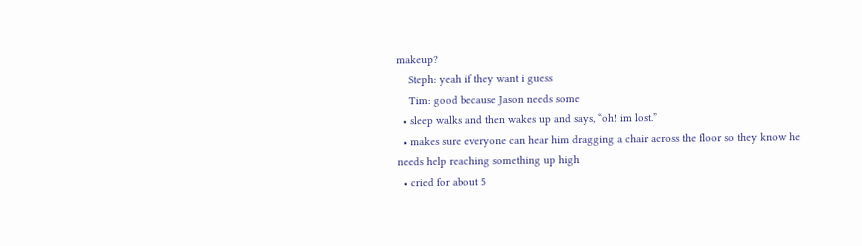makeup?
    Steph: yeah if they want i guess
    Tim: good because Jason needs some
  • sleep walks and then wakes up and says, “oh! im lost.”
  • makes sure everyone can hear him dragging a chair across the floor so they know he needs help reaching something up high
  • cried for about 5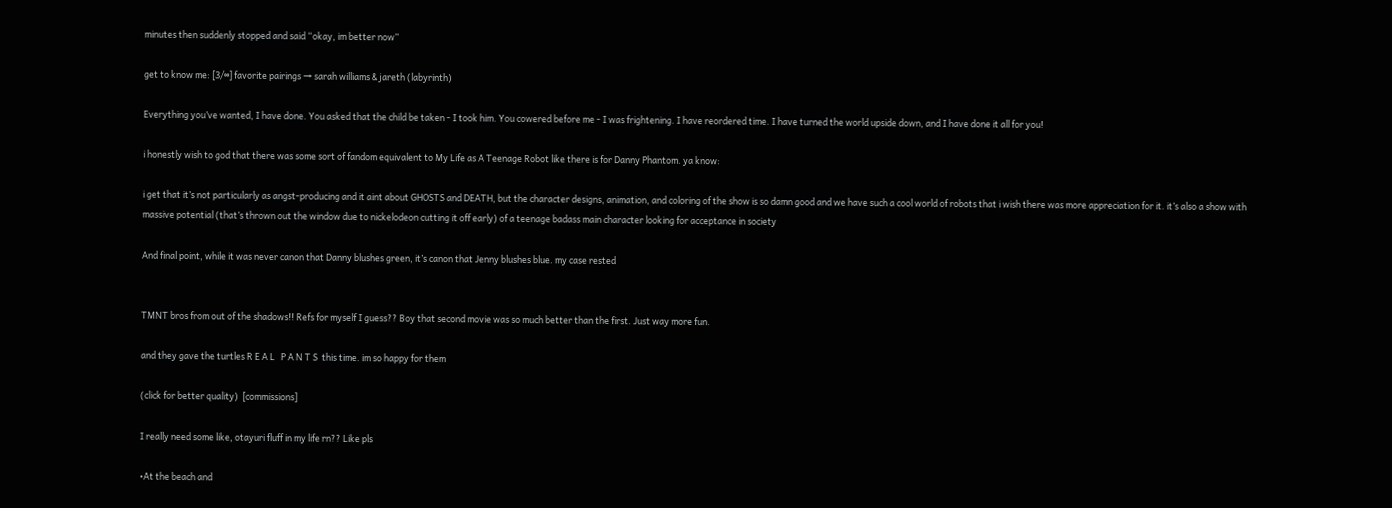minutes then suddenly stopped and said “okay, im better now”

get to know me: [3/∞] favorite pairings → sarah williams & jareth (labyrinth)

Everything you’ve wanted, I have done. You asked that the child be taken - I took him. You cowered before me - I was frightening. I have reordered time. I have turned the world upside down, and I have done it all for you!

i honestly wish to god that there was some sort of fandom equivalent to My Life as A Teenage Robot like there is for Danny Phantom. ya know:

i get that it’s not particularly as angst-producing and it aint about GHOSTS and DEATH, but the character designs, animation, and coloring of the show is so damn good and we have such a cool world of robots that i wish there was more appreciation for it. it’s also a show with massive potential (that’s thrown out the window due to nickelodeon cutting it off early) of a teenage badass main character looking for acceptance in society

And final point, while it was never canon that Danny blushes green, it’s canon that Jenny blushes blue. my case rested


TMNT bros from out of the shadows!! Refs for myself I guess?? Boy that second movie was so much better than the first. Just way more fun.

and they gave the turtles R E A L   P A N T S  this time. im so happy for them

(click for better quality)  [commissions]

I really need some like, otayuri fluff in my life rn?? Like pls

•At the beach and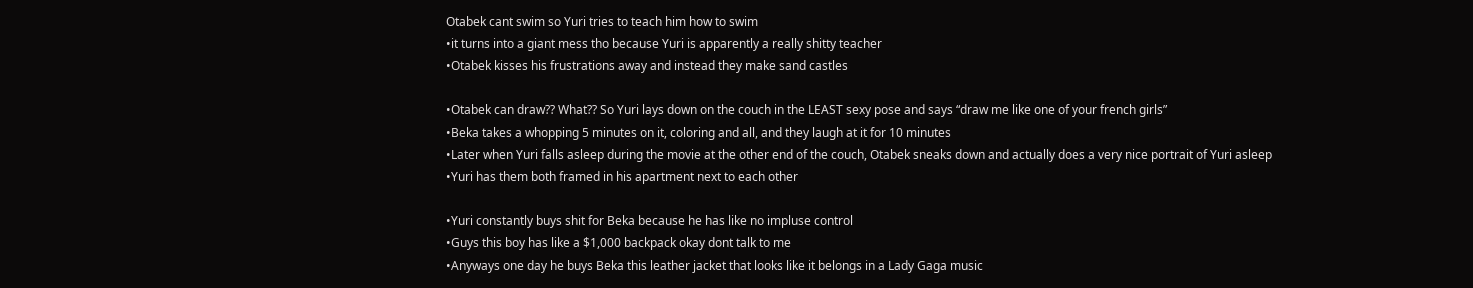Otabek cant swim so Yuri tries to teach him how to swim
•it turns into a giant mess tho because Yuri is apparently a really shitty teacher
•Otabek kisses his frustrations away and instead they make sand castles

•Otabek can draw?? What?? So Yuri lays down on the couch in the LEAST sexy pose and says “draw me like one of your french girls”
•Beka takes a whopping 5 minutes on it, coloring and all, and they laugh at it for 10 minutes
•Later when Yuri falls asleep during the movie at the other end of the couch, Otabek sneaks down and actually does a very nice portrait of Yuri asleep
•Yuri has them both framed in his apartment next to each other

•Yuri constantly buys shit for Beka because he has like no impluse control
•Guys this boy has like a $1,000 backpack okay dont talk to me
•Anyways one day he buys Beka this leather jacket that looks like it belongs in a Lady Gaga music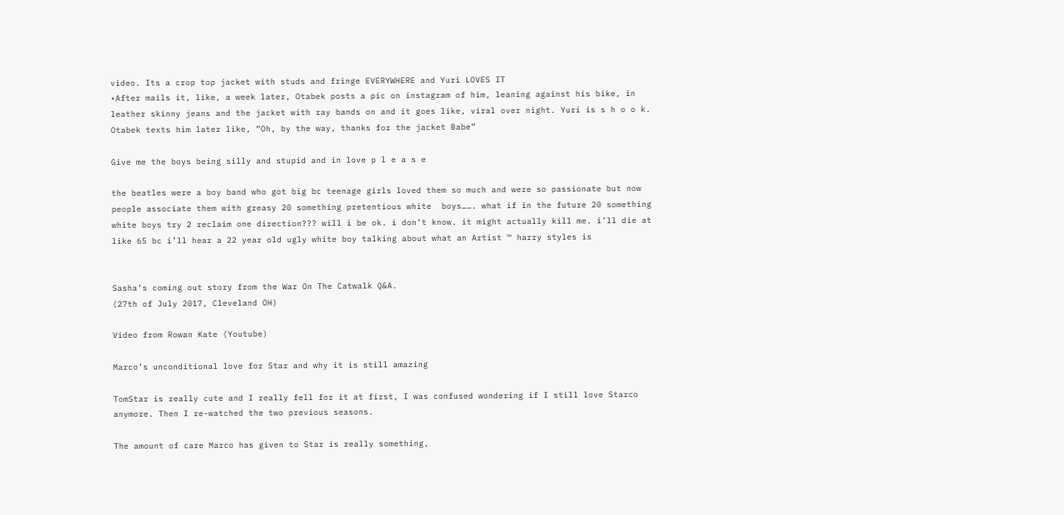video. Its a crop top jacket with studs and fringe EVERYWHERE and Yuri LOVES IT
•After mails it, like, a week later, Otabek posts a pic on instagram of him, leaning against his bike, in leather skinny jeans and the jacket with ray bands on and it goes like, viral over night. Yuri is s h o o k. Otabek texts him later like, “Oh, by the way, thanks for the jacket Babe”

Give me the boys being silly and stupid and in love p l e a s e

the beatles were a boy band who got big bc teenage girls loved them so much and were so passionate but now people associate them with greasy 20 something pretentious white  boys……. what if in the future 20 something white boys try 2 reclaim one direction??? will i be ok. i don’t know. it might actually kill me. i’ll die at like 65 bc i’ll hear a 22 year old ugly white boy talking about what an Artist ™ harry styles is


Sasha’s coming out story from the War On The Catwalk Q&A.
(27th of July 2017, Cleveland OH)

Video from Rowan Kate (Youtube)

Marco’s unconditional love for Star and why it is still amazing

TomStar is really cute and I really fell for it at first, I was confused wondering if I still love Starco anymore. Then I re-watched the two previous seasons.

The amount of care Marco has given to Star is really something,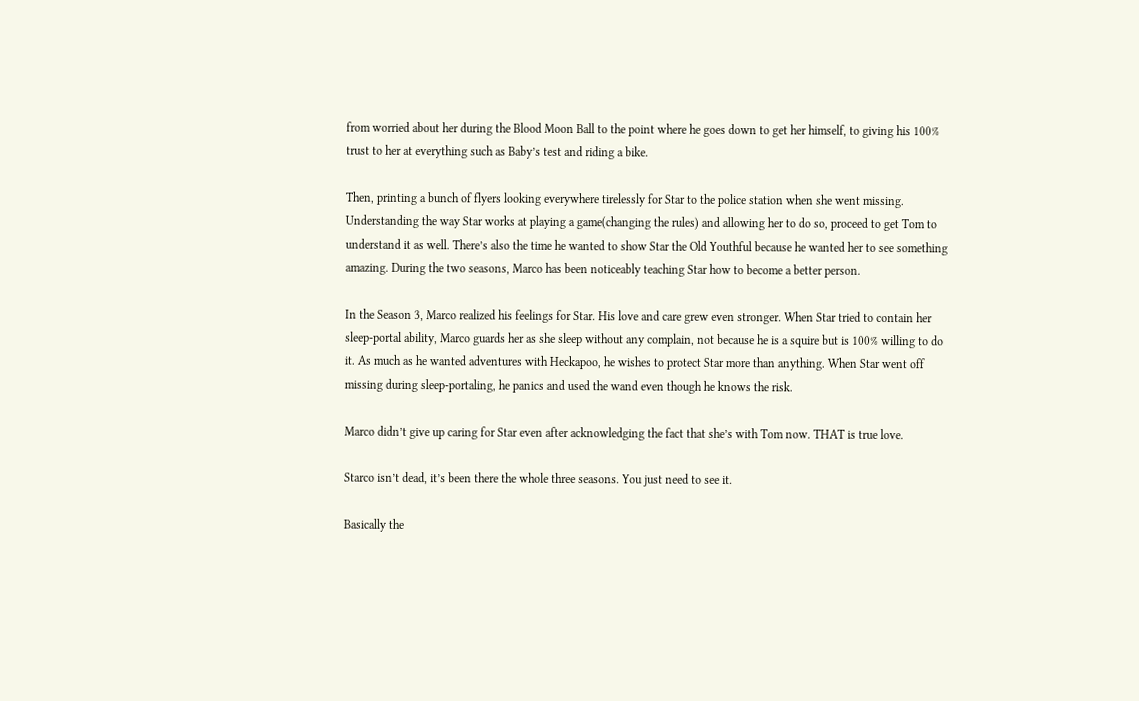from worried about her during the Blood Moon Ball to the point where he goes down to get her himself, to giving his 100% trust to her at everything such as Baby’s test and riding a bike.

Then, printing a bunch of flyers looking everywhere tirelessly for Star to the police station when she went missing. Understanding the way Star works at playing a game(changing the rules) and allowing her to do so, proceed to get Tom to understand it as well. There’s also the time he wanted to show Star the Old Youthful because he wanted her to see something amazing. During the two seasons, Marco has been noticeably teaching Star how to become a better person.

In the Season 3, Marco realized his feelings for Star. His love and care grew even stronger. When Star tried to contain her sleep-portal ability, Marco guards her as she sleep without any complain, not because he is a squire but is 100% willing to do it. As much as he wanted adventures with Heckapoo, he wishes to protect Star more than anything. When Star went off missing during sleep-portaling, he panics and used the wand even though he knows the risk.

Marco didn’t give up caring for Star even after acknowledging the fact that she’s with Tom now. THAT is true love.

Starco isn’t dead, it’s been there the whole three seasons. You just need to see it.

Basically the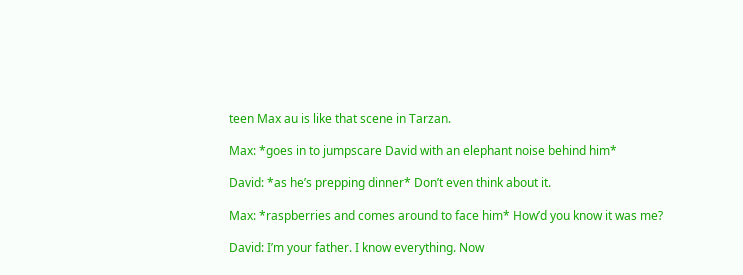teen Max au is like that scene in Tarzan.

Max: *goes in to jumpscare David with an elephant noise behind him*

David: *as he’s prepping dinner* Don’t even think about it.

Max: *raspberries and comes around to face him* How’d you know it was me?

David: I’m your father. I know everything. Now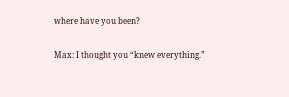where have you been?

Max: I thought you “knew everything.”